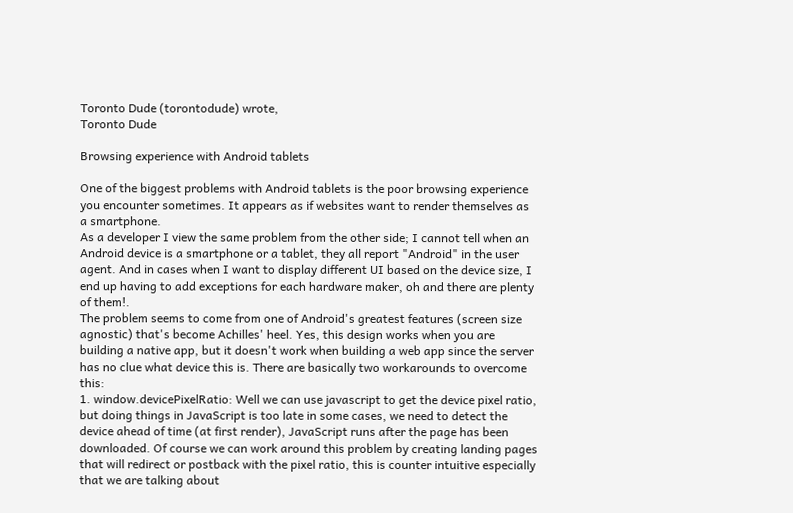Toronto Dude (torontodude) wrote,
Toronto Dude

Browsing experience with Android tablets

One of the biggest problems with Android tablets is the poor browsing experience you encounter sometimes. It appears as if websites want to render themselves as a smartphone.
As a developer I view the same problem from the other side; I cannot tell when an Android device is a smartphone or a tablet, they all report "Android" in the user agent. And in cases when I want to display different UI based on the device size, I end up having to add exceptions for each hardware maker, oh and there are plenty of them!.
The problem seems to come from one of Android's greatest features (screen size agnostic) that's become Achilles' heel. Yes, this design works when you are building a native app, but it doesn't work when building a web app since the server has no clue what device this is. There are basically two workarounds to overcome this:
1. window.devicePixelRatio: Well we can use javascript to get the device pixel ratio, but doing things in JavaScript is too late in some cases, we need to detect the device ahead of time (at first render), JavaScript runs after the page has been downloaded. Of course we can work around this problem by creating landing pages that will redirect or postback with the pixel ratio, this is counter intuitive especially that we are talking about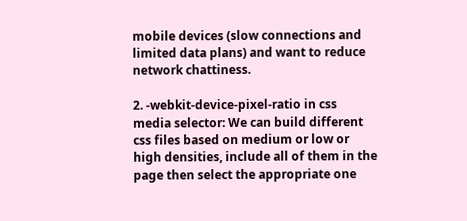mobile devices (slow connections and limited data plans) and want to reduce network chattiness.

2. -webkit-device-pixel-ratio in css media selector: We can build different css files based on medium or low or high densities, include all of them in the page then select the appropriate one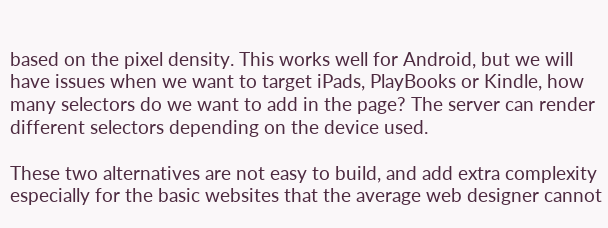based on the pixel density. This works well for Android, but we will have issues when we want to target iPads, PlayBooks or Kindle, how many selectors do we want to add in the page? The server can render different selectors depending on the device used.

These two alternatives are not easy to build, and add extra complexity especially for the basic websites that the average web designer cannot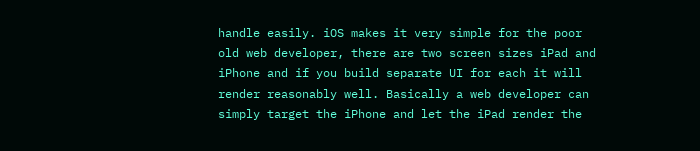handle easily. iOS makes it very simple for the poor old web developer, there are two screen sizes iPad and iPhone and if you build separate UI for each it will render reasonably well. Basically a web developer can simply target the iPhone and let the iPad render the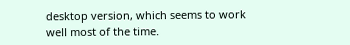desktop version, which seems to work well most of the time.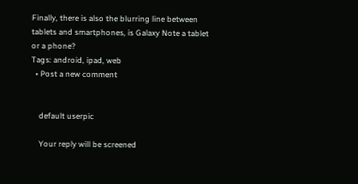Finally, there is also the blurring line between tablets and smartphones, is Galaxy Note a tablet or a phone?
Tags: android, ipad, web
  • Post a new comment


    default userpic

    Your reply will be screened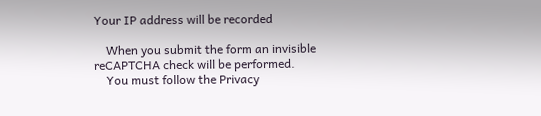Your IP address will be recorded

    When you submit the form an invisible reCAPTCHA check will be performed.
    You must follow the Privacy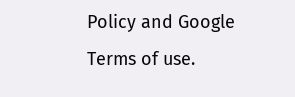Policy and Google Terms of use.